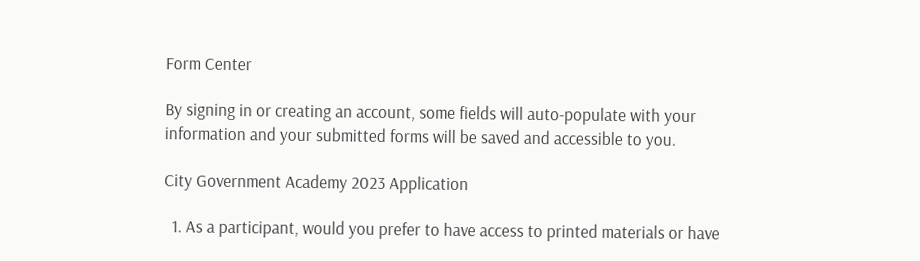Form Center

By signing in or creating an account, some fields will auto-populate with your information and your submitted forms will be saved and accessible to you.

City Government Academy 2023 Application

  1. As a participant, would you prefer to have access to printed materials or have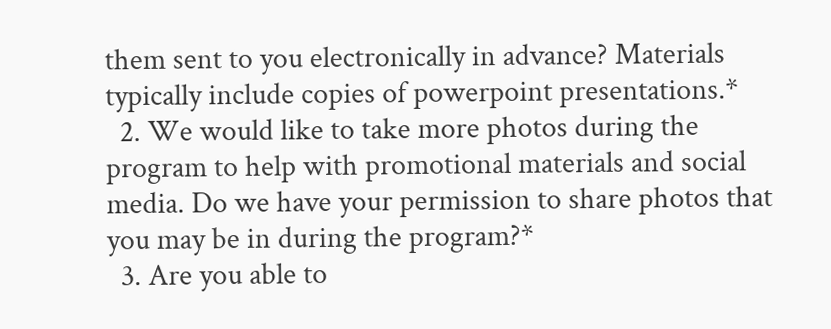them sent to you electronically in advance? Materials typically include copies of powerpoint presentations.*
  2. We would like to take more photos during the program to help with promotional materials and social media. Do we have your permission to share photos that you may be in during the program?*
  3. Are you able to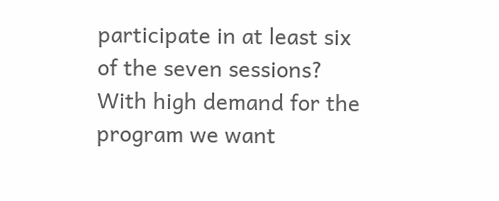participate in at least six of the seven sessions? With high demand for the program we want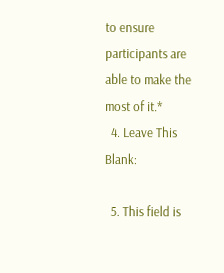to ensure participants are able to make the most of it.*
  4. Leave This Blank:

  5. This field is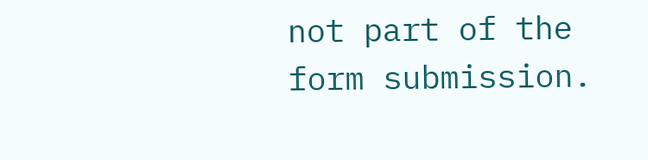not part of the form submission.